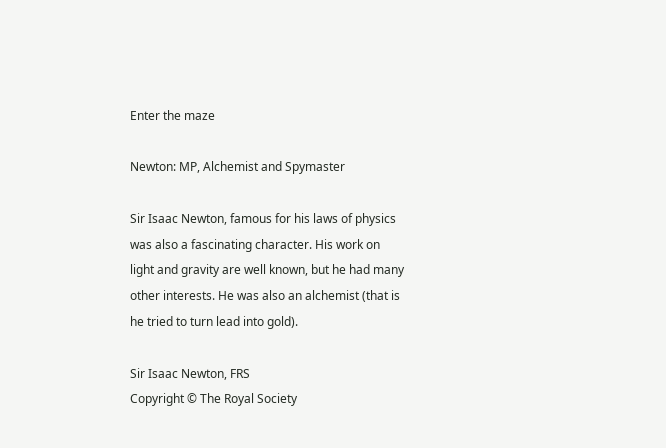Enter the maze

Newton: MP, Alchemist and Spymaster

Sir Isaac Newton, famous for his laws of physics was also a fascinating character. His work on light and gravity are well known, but he had many other interests. He was also an alchemist (that is he tried to turn lead into gold).

Sir Isaac Newton, FRS
Copyright © The Royal Society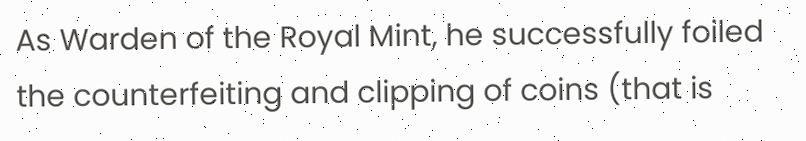As Warden of the Royal Mint, he successfully foiled the counterfeiting and clipping of coins (that is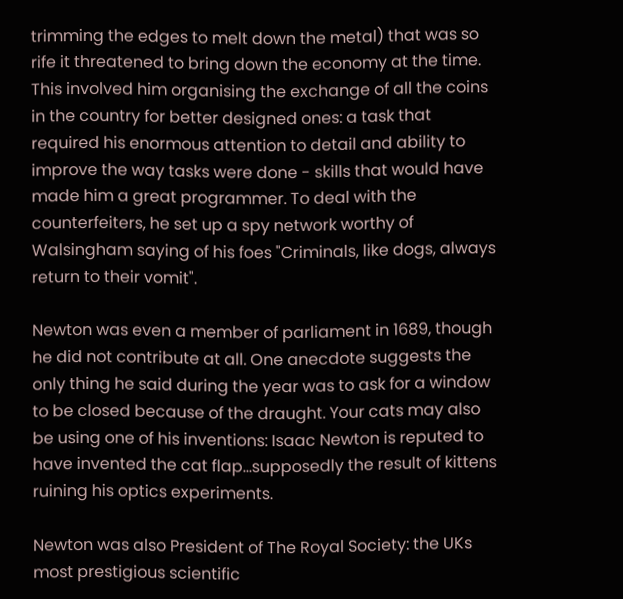trimming the edges to melt down the metal) that was so rife it threatened to bring down the economy at the time. This involved him organising the exchange of all the coins in the country for better designed ones: a task that required his enormous attention to detail and ability to improve the way tasks were done - skills that would have made him a great programmer. To deal with the counterfeiters, he set up a spy network worthy of Walsingham saying of his foes "Criminals, like dogs, always return to their vomit".

Newton was even a member of parliament in 1689, though he did not contribute at all. One anecdote suggests the only thing he said during the year was to ask for a window to be closed because of the draught. Your cats may also be using one of his inventions: Isaac Newton is reputed to have invented the cat flap...supposedly the result of kittens ruining his optics experiments.

Newton was also President of The Royal Society: the UKs most prestigious scientific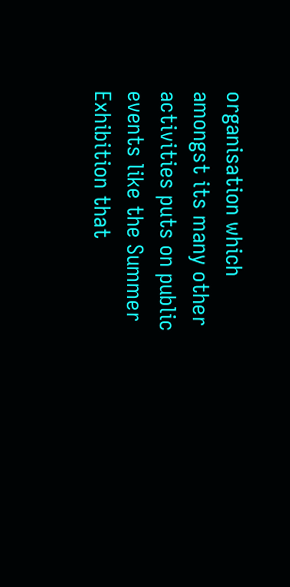organisation which amongst its many other activities puts on public events like the Summer Exhibition that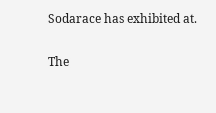Sodarace has exhibited at.

The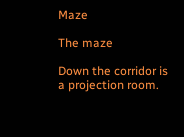Maze

The maze

Down the corridor is a projection room.